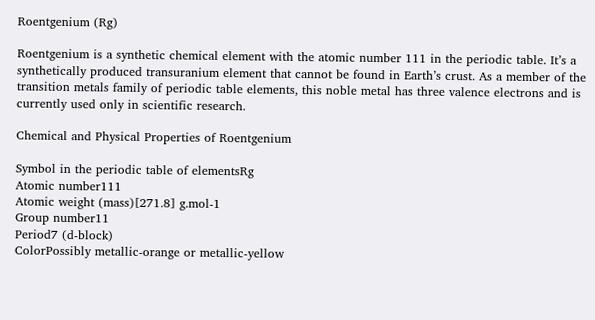Roentgenium (Rg)

Roentgenium is a synthetic chemical element with the atomic number 111 in the periodic table. It’s a synthetically produced transuranium element that cannot be found in Earth’s crust. As a member of the transition metals family of periodic table elements, this noble metal has three valence electrons and is currently used only in scientific research.

Chemical and Physical Properties of Roentgenium

Symbol in the periodic table of elementsRg
Atomic number111
Atomic weight (mass)[271.8] g.mol-1
Group number11
Period7 (d-block)
ColorPossibly metallic-orange or metallic-yellow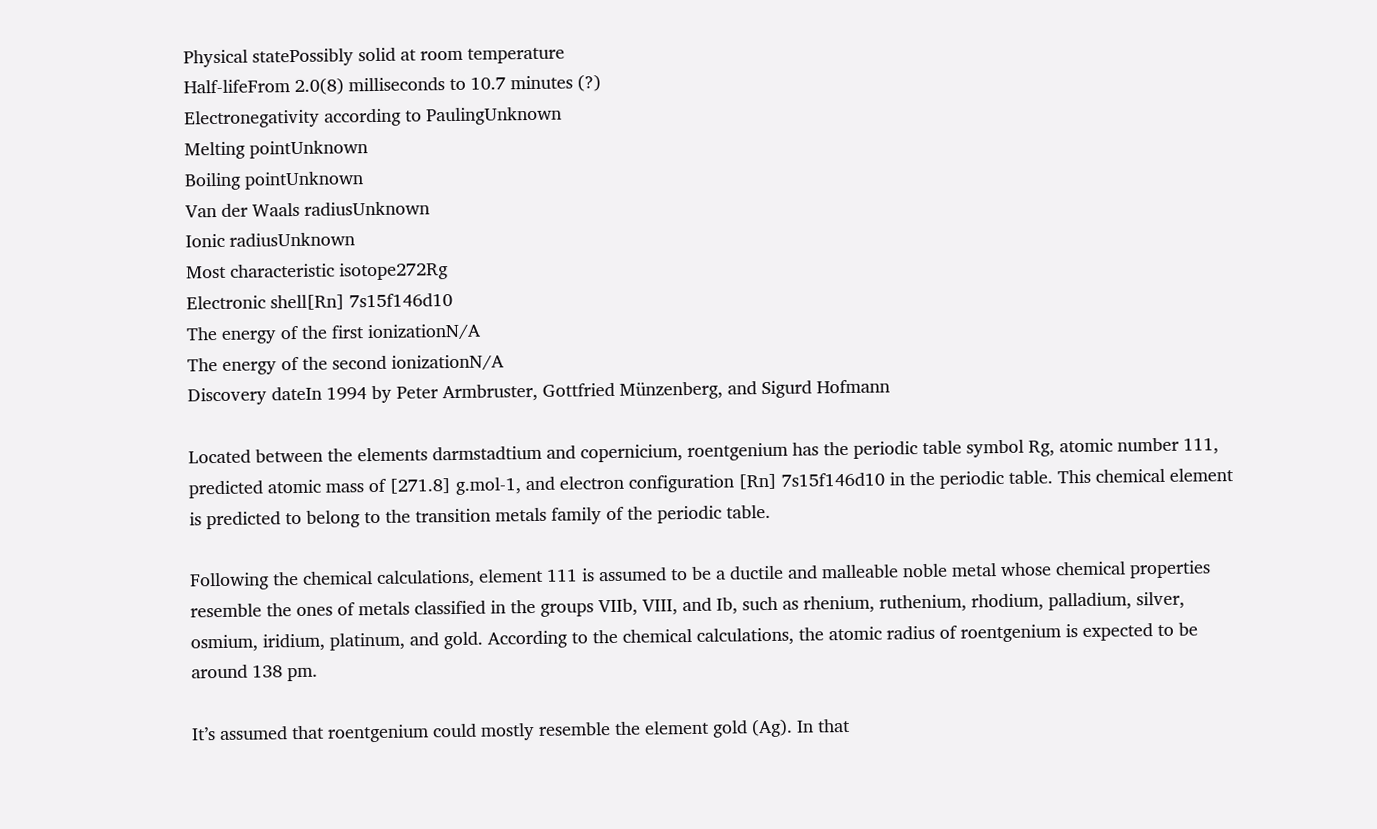Physical statePossibly solid at room temperature
Half-lifeFrom 2.0(8) milliseconds to 10.7 minutes (?)
Electronegativity according to PaulingUnknown
Melting pointUnknown
Boiling pointUnknown
Van der Waals radiusUnknown
Ionic radiusUnknown
Most characteristic isotope272Rg
Electronic shell[Rn] 7s15f146d10
The energy of the first ionizationN/A
The energy of the second ionizationN/A
Discovery dateIn 1994 by Peter Armbruster, Gottfried Münzenberg, and Sigurd Hofmann

Located between the elements darmstadtium and copernicium, roentgenium has the periodic table symbol Rg, atomic number 111, predicted atomic mass of [271.8] g.mol-1, and electron configuration [Rn] 7s15f146d10 in the periodic table. This chemical element is predicted to belong to the transition metals family of the periodic table.

Following the chemical calculations, element 111 is assumed to be a ductile and malleable noble metal whose chemical properties resemble the ones of metals classified in the groups VIIb, VIII, and Ib, such as rhenium, ruthenium, rhodium, palladium, silver, osmium, iridium, platinum, and gold. According to the chemical calculations, the atomic radius of roentgenium is expected to be around 138 pm.

It’s assumed that roentgenium could mostly resemble the element gold (Ag). In that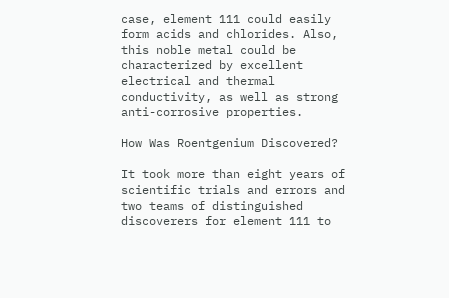case, element 111 could easily form acids and chlorides. Also, this noble metal could be characterized by excellent electrical and thermal conductivity, as well as strong anti-corrosive properties.

How Was Roentgenium Discovered?

It took more than eight years of scientific trials and errors and two teams of distinguished discoverers for element 111 to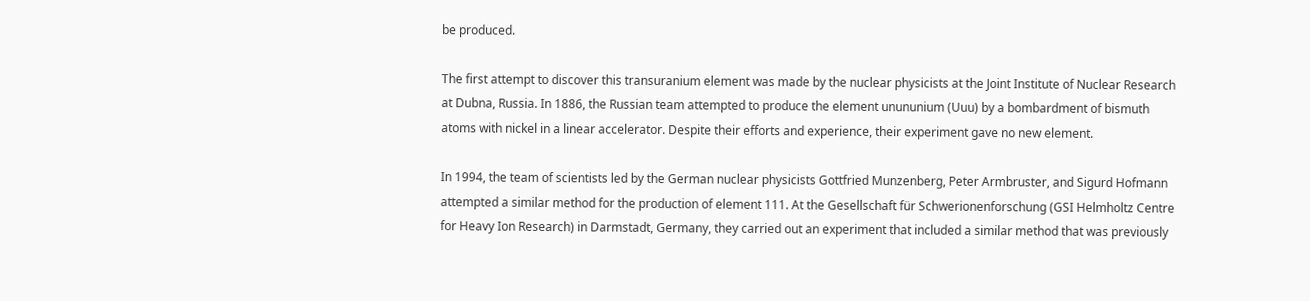be produced.

The first attempt to discover this transuranium element was made by the nuclear physicists at the Joint Institute of Nuclear Research at Dubna, Russia. In 1886, the Russian team attempted to produce the element unununium (Uuu) by a bombardment of bismuth atoms with nickel in a linear accelerator. Despite their efforts and experience, their experiment gave no new element.

In 1994, the team of scientists led by the German nuclear physicists Gottfried Munzenberg, Peter Armbruster, and Sigurd Hofmann attempted a similar method for the production of element 111. At the Gesellschaft für Schwerionenforschung (GSI Helmholtz Centre for Heavy Ion Research) in Darmstadt, Germany, they carried out an experiment that included a similar method that was previously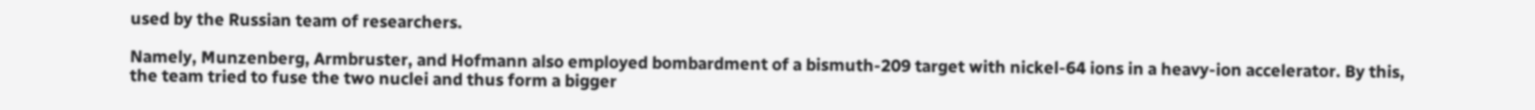used by the Russian team of researchers.

Namely, Munzenberg, Armbruster, and Hofmann also employed bombardment of a bismuth-209 target with nickel-64 ions in a heavy-ion accelerator. By this, the team tried to fuse the two nuclei and thus form a bigger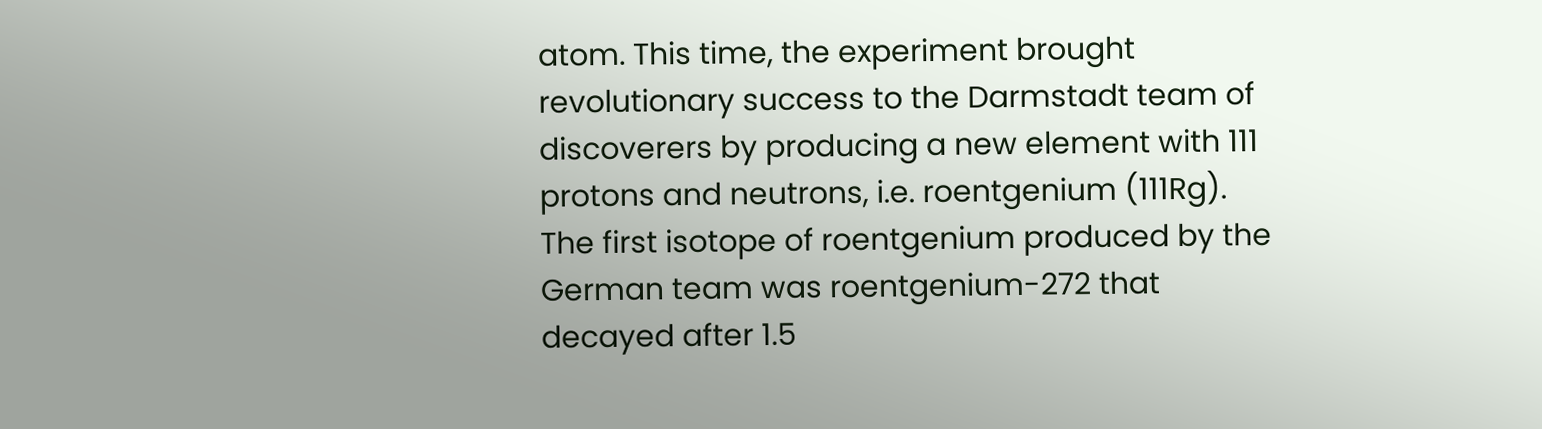atom. This time, the experiment brought revolutionary success to the Darmstadt team of discoverers by producing a new element with 111 protons and neutrons, i.e. roentgenium (111Rg). The first isotope of roentgenium produced by the German team was roentgenium-272 that decayed after 1.5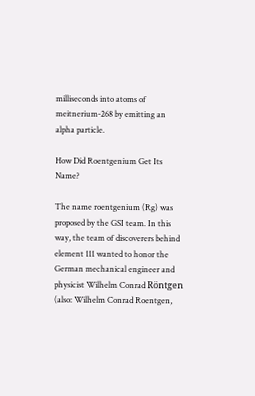milliseconds into atoms of meitnerium-268 by emitting an alpha particle.

How Did Roentgenium Get Its Name?

The name roentgenium (Rg) was proposed by the GSI team. In this way, the team of discoverers behind element 111 wanted to honor the German mechanical engineer and physicist Wilhelm Conrad Röntgen (also: Wilhelm Conrad Roentgen,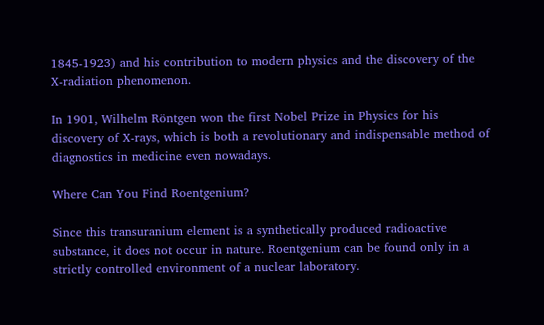1845-1923) and his contribution to modern physics and the discovery of the X-radiation phenomenon.

In 1901, Wilhelm Röntgen won the first Nobel Prize in Physics for his discovery of X-rays, which is both a revolutionary and indispensable method of diagnostics in medicine even nowadays.

Where Can You Find Roentgenium?

Since this transuranium element is a synthetically produced radioactive substance, it does not occur in nature. Roentgenium can be found only in a strictly controlled environment of a nuclear laboratory.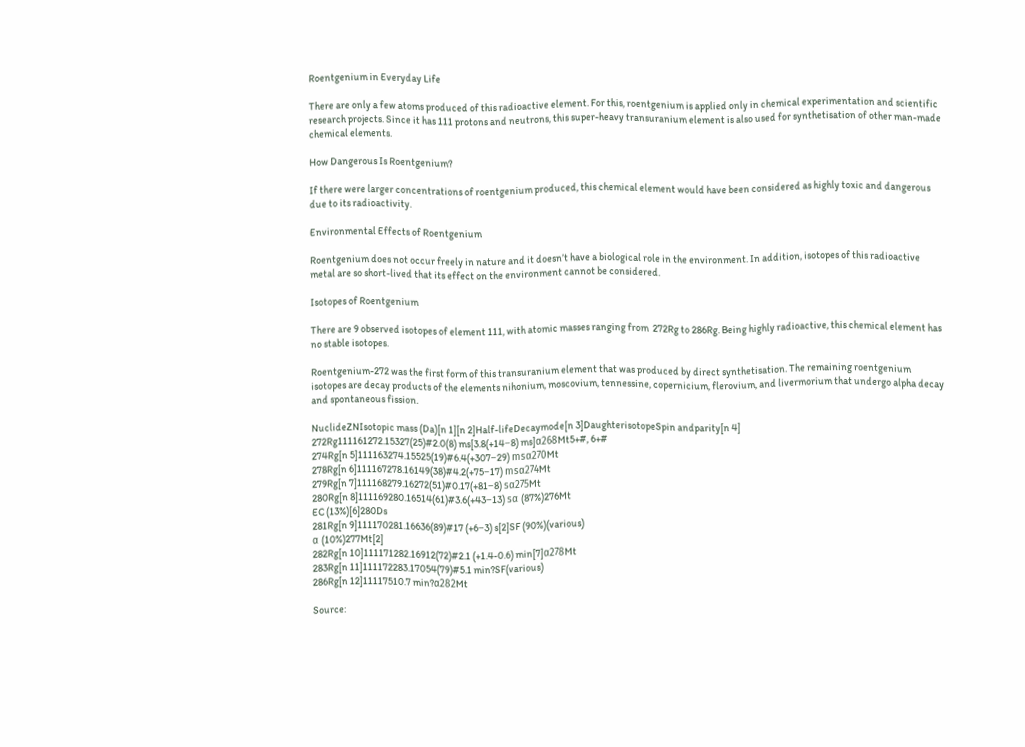Roentgenium in Everyday Life

There are only a few atoms produced of this radioactive element. For this, roentgenium is applied only in chemical experimentation and scientific research projects. Since it has 111 protons and neutrons, this super-heavy transuranium element is also used for synthetisation of other man-made chemical elements.

How Dangerous Is Roentgenium?

If there were larger concentrations of roentgenium produced, this chemical element would have been considered as highly toxic and dangerous due to its radioactivity.

Environmental Effects of Roentgenium

Roentgenium does not occur freely in nature and it doesn’t have a biological role in the environment. In addition, isotopes of this radioactive metal are so short-lived that its effect on the environment cannot be considered.

Isotopes of Roentgenium

There are 9 observed isotopes of element 111, with atomic masses ranging from  272Rg to 286Rg. Being highly radioactive, this chemical element has no stable isotopes.

Roentgenium-272 was the first form of this transuranium element that was produced by direct synthetisation. The remaining roentgenium isotopes are decay products of the elements nihonium, moscovium, tennessine, copernicium, flerovium, and livermorium that undergo alpha decay and spontaneous fission.

NuclideZNIsotopic mass (Da)[n 1][n 2]Half-lifeDecaymode[n 3]DaughterisotopeSpin andparity[n 4]
272Rg111161272.15327(25)#2.0(8) ms[3.8(+14−8) ms]α268Mt5+#, 6+#
274Rg[n 5]111163274.15525(19)#6.4(+307−29) msα270Mt
278Rg[n 6]111167278.16149(38)#4.2(+75−17) msα274Mt
279Rg[n 7]111168279.16272(51)#0.17(+81−8) sα275Mt
280Rg[n 8]111169280.16514(61)#3.6(+43−13) sα (87%)276Mt
EC (13%)[6]280Ds
281Rg[n 9]111170281.16636(89)#17 (+6−3) s[2]SF (90%)(various)
α (10%)277Mt[2]
282Rg[n 10]111171282.16912(72)#2.1 (+1.4-0.6) min[7]α278Mt
283Rg[n 11]111172283.17054(79)#5.1 min?SF(various)
286Rg[n 12]11117510.7 min?α282Mt

Source: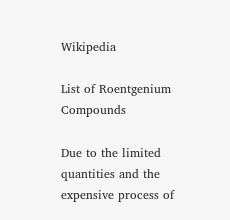Wikipedia

List of Roentgenium Compounds

Due to the limited quantities and the expensive process of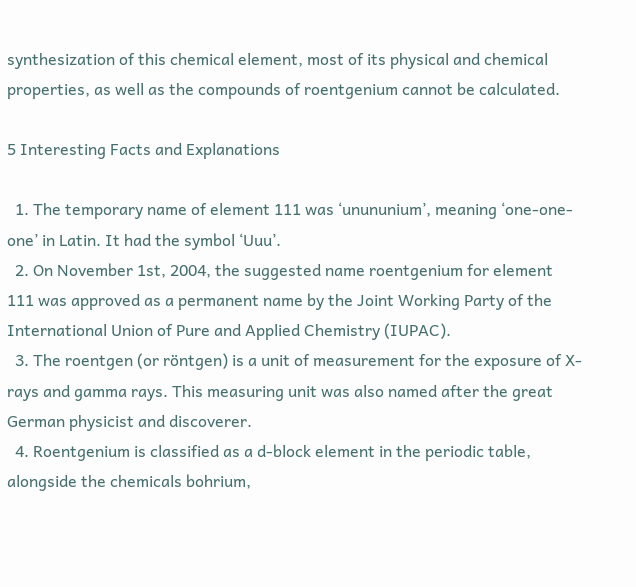synthesization of this chemical element, most of its physical and chemical properties, as well as the compounds of roentgenium cannot be calculated.

5 Interesting Facts and Explanations

  1. The temporary name of element 111 was ‘unununium’, meaning ‘one-one-one’ in Latin. It had the symbol ‘Uuu’.
  2. On November 1st, 2004, the suggested name roentgenium for element 111 was approved as a permanent name by the Joint Working Party of the International Union of Pure and Applied Chemistry (IUPAC).
  3. The roentgen (or röntgen) is a unit of measurement for the exposure of X-rays and gamma rays. This measuring unit was also named after the great German physicist and discoverer.
  4. Roentgenium is classified as a d-block element in the periodic table, alongside the chemicals bohrium,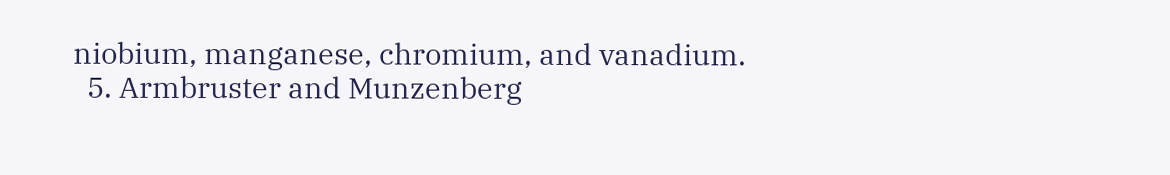niobium, manganese, chromium, and vanadium.
  5. Armbruster and Munzenberg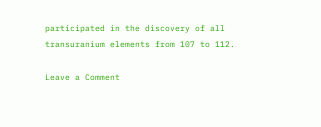participated in the discovery of all transuranium elements from 107 to 112.

Leave a Comment